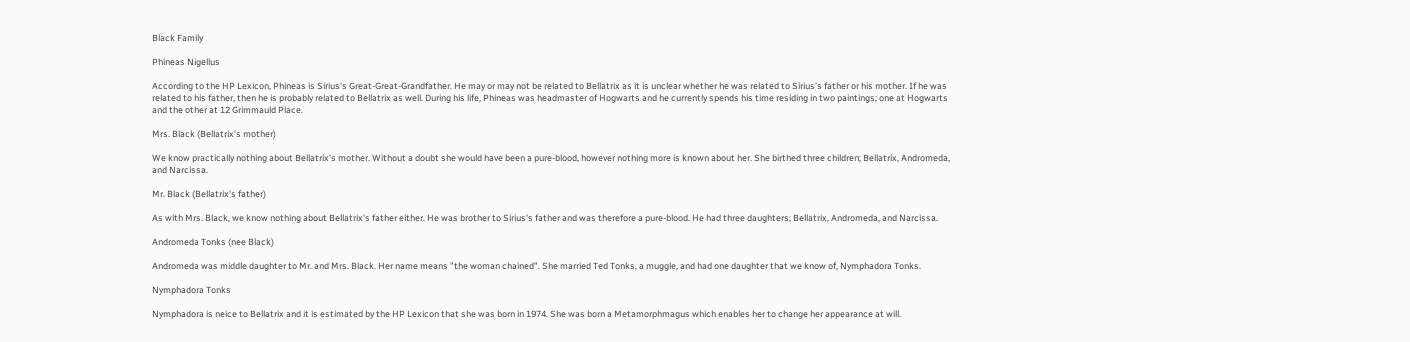Black Family

Phineas Nigellus

According to the HP Lexicon, Phineas is Sirius's Great-Great-Grandfather. He may or may not be related to Bellatrix as it is unclear whether he was related to Sirius's father or his mother. If he was related to his father, then he is probably related to Bellatrix as well. During his life, Phineas was headmaster of Hogwarts and he currently spends his time residing in two paintings; one at Hogwarts and the other at 12 Grimmauld Place.

Mrs. Black (Bellatrix's mother)

We know practically nothing about Bellatrix's mother. Without a doubt she would have been a pure-blood, however nothing more is known about her. She birthed three children; Bellatrix, Andromeda, and Narcissa.

Mr. Black (Bellatrix's father)

As with Mrs. Black, we know nothing about Bellatrix's father either. He was brother to Sirius's father and was therefore a pure-blood. He had three daughters; Bellatrix, Andromeda, and Narcissa.

Andromeda Tonks (nee Black)

Andromeda was middle daughter to Mr. and Mrs. Black. Her name means "the woman chained". She married Ted Tonks, a muggle, and had one daughter that we know of, Nymphadora Tonks.

Nymphadora Tonks

Nymphadora is neice to Bellatrix and it is estimated by the HP Lexicon that she was born in 1974. She was born a Metamorphmagus which enables her to change her appearance at will.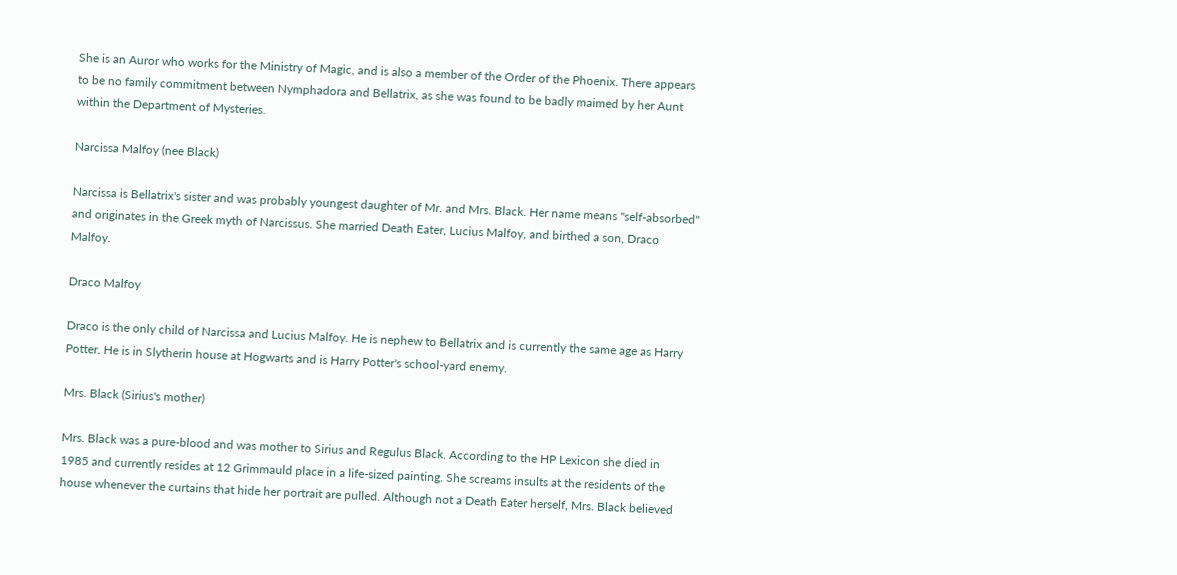She is an Auror who works for the Ministry of Magic, and is also a member of the Order of the Phoenix. There appears to be no family commitment between Nymphadora and Bellatrix, as she was found to be badly maimed by her Aunt within the Department of Mysteries.

Narcissa Malfoy (nee Black)

Narcissa is Bellatrix's sister and was probably youngest daughter of Mr. and Mrs. Black. Her name means "self-absorbed" and originates in the Greek myth of Narcissus. She married Death Eater, Lucius Malfoy, and birthed a son, Draco Malfoy.

Draco Malfoy

Draco is the only child of Narcissa and Lucius Malfoy. He is nephew to Bellatrix and is currently the same age as Harry Potter. He is in Slytherin house at Hogwarts and is Harry Potter's school-yard enemy.

Mrs. Black (Sirius's mother)

Mrs. Black was a pure-blood and was mother to Sirius and Regulus Black. According to the HP Lexicon she died in 1985 and currently resides at 12 Grimmauld place in a life-sized painting. She screams insults at the residents of the house whenever the curtains that hide her portrait are pulled. Although not a Death Eater herself, Mrs. Black believed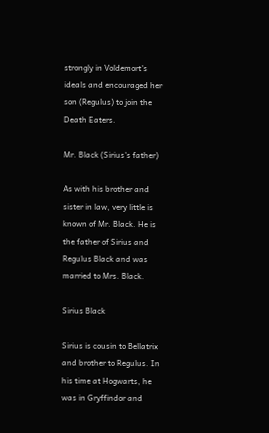strongly in Voldemort's ideals and encouraged her son (Regulus) to join the Death Eaters.

Mr. Black (Sirius's father)

As with his brother and sister in law, very little is known of Mr. Black. He is the father of Sirius and Regulus Black and was married to Mrs. Black.

Sirius Black

Sirius is cousin to Bellatrix and brother to Regulus. In his time at Hogwarts, he was in Gryffindor and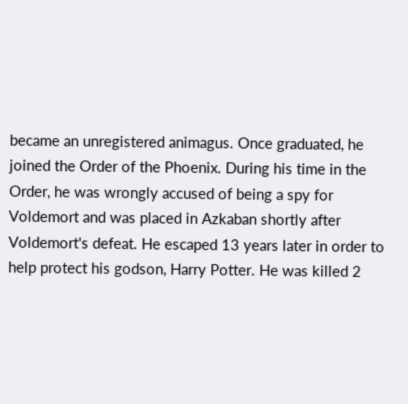became an unregistered animagus. Once graduated, he joined the Order of the Phoenix. During his time in the Order, he was wrongly accused of being a spy for Voldemort and was placed in Azkaban shortly after Voldemort's defeat. He escaped 13 years later in order to help protect his godson, Harry Potter. He was killed 2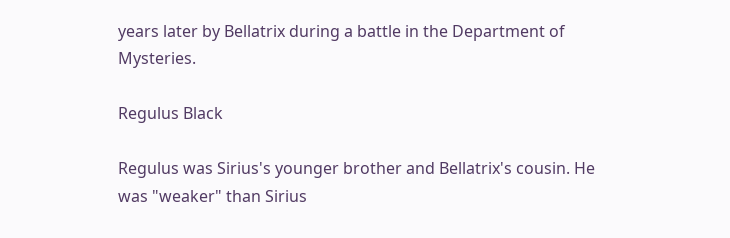years later by Bellatrix during a battle in the Department of Mysteries.

Regulus Black

Regulus was Sirius's younger brother and Bellatrix's cousin. He was "weaker" than Sirius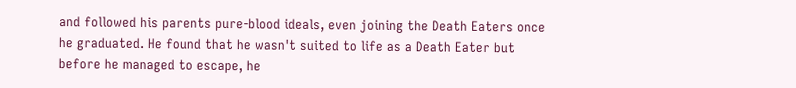and followed his parents pure-blood ideals, even joining the Death Eaters once he graduated. He found that he wasn't suited to life as a Death Eater but before he managed to escape, he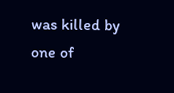was killed by one of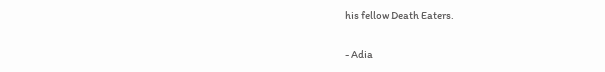his fellow Death Eaters.

- Adia